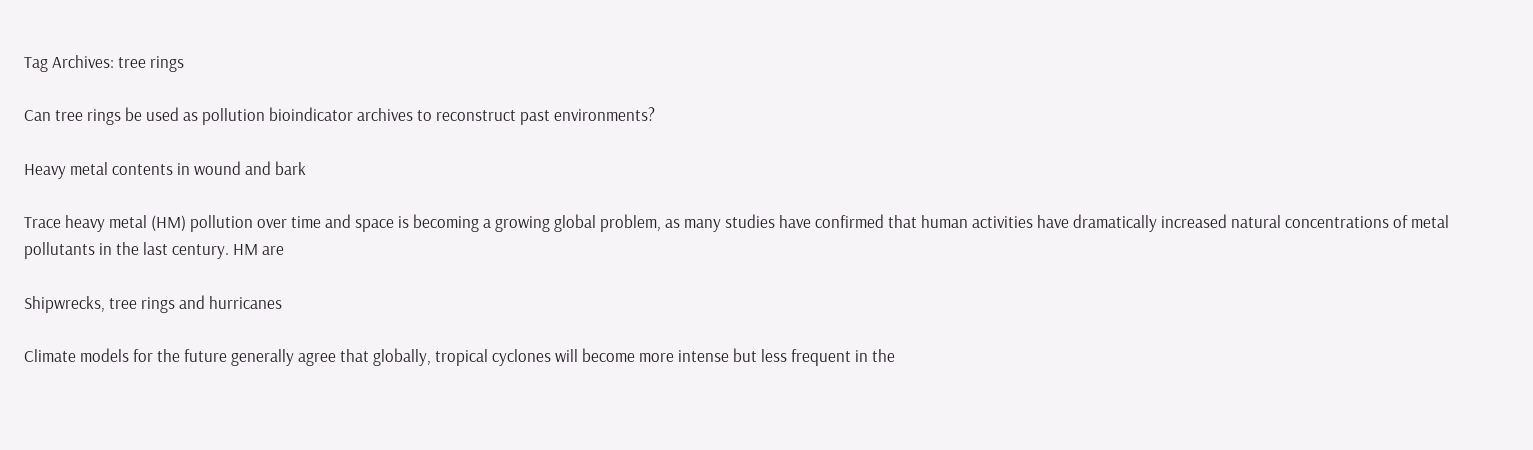Tag Archives: tree rings

Can tree rings be used as pollution bioindicator archives to reconstruct past environments?

Heavy metal contents in wound and bark

Trace heavy metal (HM) pollution over time and space is becoming a growing global problem, as many studies have confirmed that human activities have dramatically increased natural concentrations of metal pollutants in the last century. HM are

Shipwrecks, tree rings and hurricanes

Climate models for the future generally agree that globally, tropical cyclones will become more intense but less frequent in the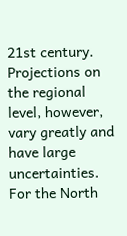21st century. Projections on the regional level, however, vary greatly and have large uncertainties. For the North